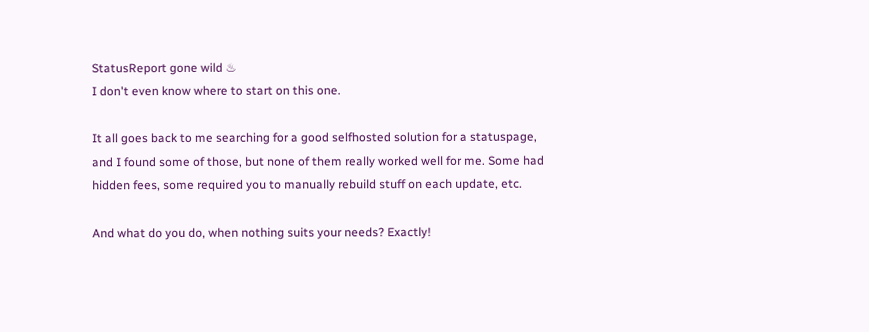StatusReport gone wild ♨
I don't even know where to start on this one.

It all goes back to me searching for a good selfhosted solution for a statuspage, and I found some of those, but none of them really worked well for me. Some had hidden fees, some required you to manually rebuild stuff on each update, etc.

And what do you do, when nothing suits your needs? Exactly!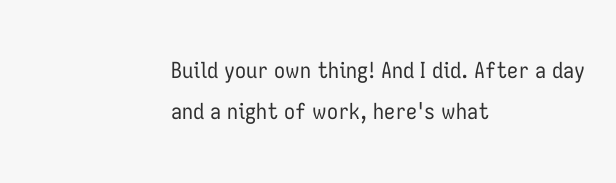Build your own thing! And I did. After a day and a night of work, here's what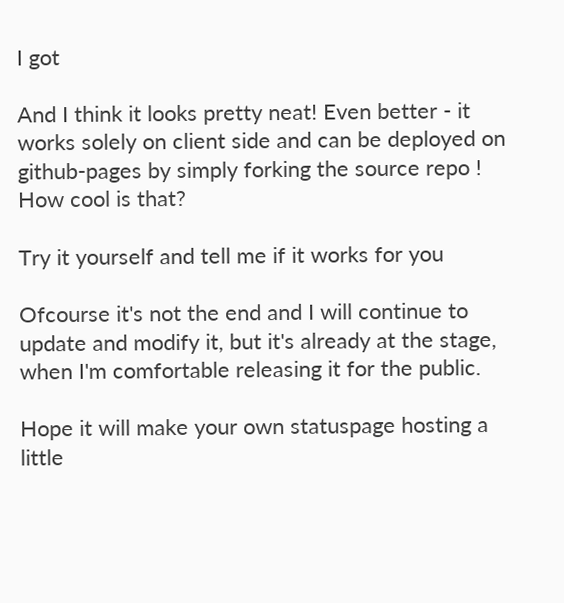I got

And I think it looks pretty neat! Even better - it works solely on client side and can be deployed on github-pages by simply forking the source repo ! How cool is that?

Try it yourself and tell me if it works for you

Ofcourse it's not the end and I will continue to update and modify it, but it's already at the stage, when I'm comfortable releasing it for the public.

Hope it will make your own statuspage hosting a little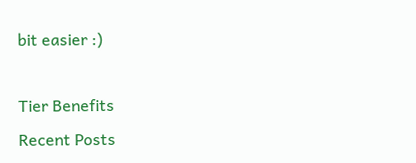bit easier :)

Tier Benefits
Recent Posts